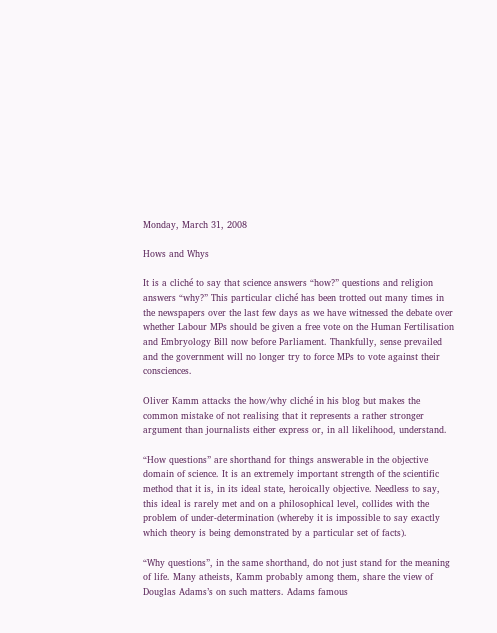Monday, March 31, 2008

Hows and Whys

It is a cliché to say that science answers “how?” questions and religion answers “why?” This particular cliché has been trotted out many times in the newspapers over the last few days as we have witnessed the debate over whether Labour MPs should be given a free vote on the Human Fertilisation and Embryology Bill now before Parliament. Thankfully, sense prevailed and the government will no longer try to force MPs to vote against their consciences.

Oliver Kamm attacks the how/why cliché in his blog but makes the common mistake of not realising that it represents a rather stronger argument than journalists either express or, in all likelihood, understand.

“How questions” are shorthand for things answerable in the objective domain of science. It is an extremely important strength of the scientific method that it is, in its ideal state, heroically objective. Needless to say, this ideal is rarely met and on a philosophical level, collides with the problem of under-determination (whereby it is impossible to say exactly which theory is being demonstrated by a particular set of facts).

“Why questions”, in the same shorthand, do not just stand for the meaning of life. Many atheists, Kamm probably among them, share the view of Douglas Adams’s on such matters. Adams famous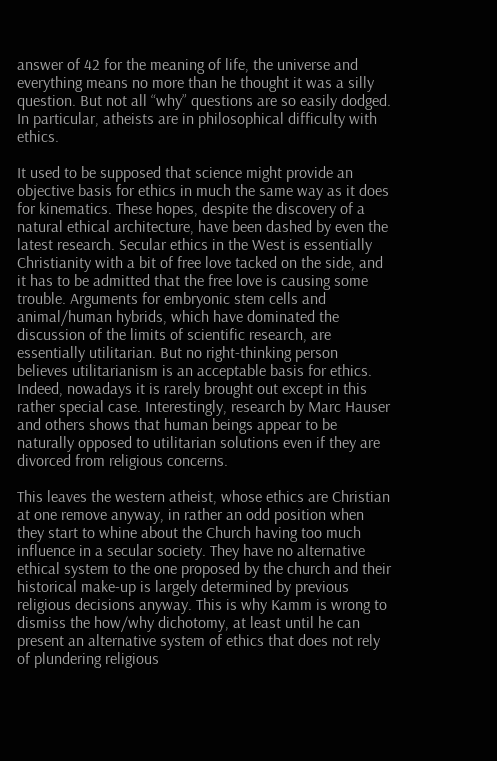answer of 42 for the meaning of life, the universe and everything means no more than he thought it was a silly question. But not all “why” questions are so easily dodged. In particular, atheists are in philosophical difficulty with ethics.

It used to be supposed that science might provide an objective basis for ethics in much the same way as it does for kinematics. These hopes, despite the discovery of a natural ethical architecture, have been dashed by even the latest research. Secular ethics in the West is essentially Christianity with a bit of free love tacked on the side, and it has to be admitted that the free love is causing some trouble. Arguments for embryonic stem cells and animal/human hybrids, which have dominated the discussion of the limits of scientific research, are essentially utilitarian. But no right-thinking person believes utilitarianism is an acceptable basis for ethics. Indeed, nowadays it is rarely brought out except in this rather special case. Interestingly, research by Marc Hauser and others shows that human beings appear to be naturally opposed to utilitarian solutions even if they are divorced from religious concerns.

This leaves the western atheist, whose ethics are Christian at one remove anyway, in rather an odd position when they start to whine about the Church having too much influence in a secular society. They have no alternative ethical system to the one proposed by the church and their historical make-up is largely determined by previous religious decisions anyway. This is why Kamm is wrong to dismiss the how/why dichotomy, at least until he can present an alternative system of ethics that does not rely of plundering religious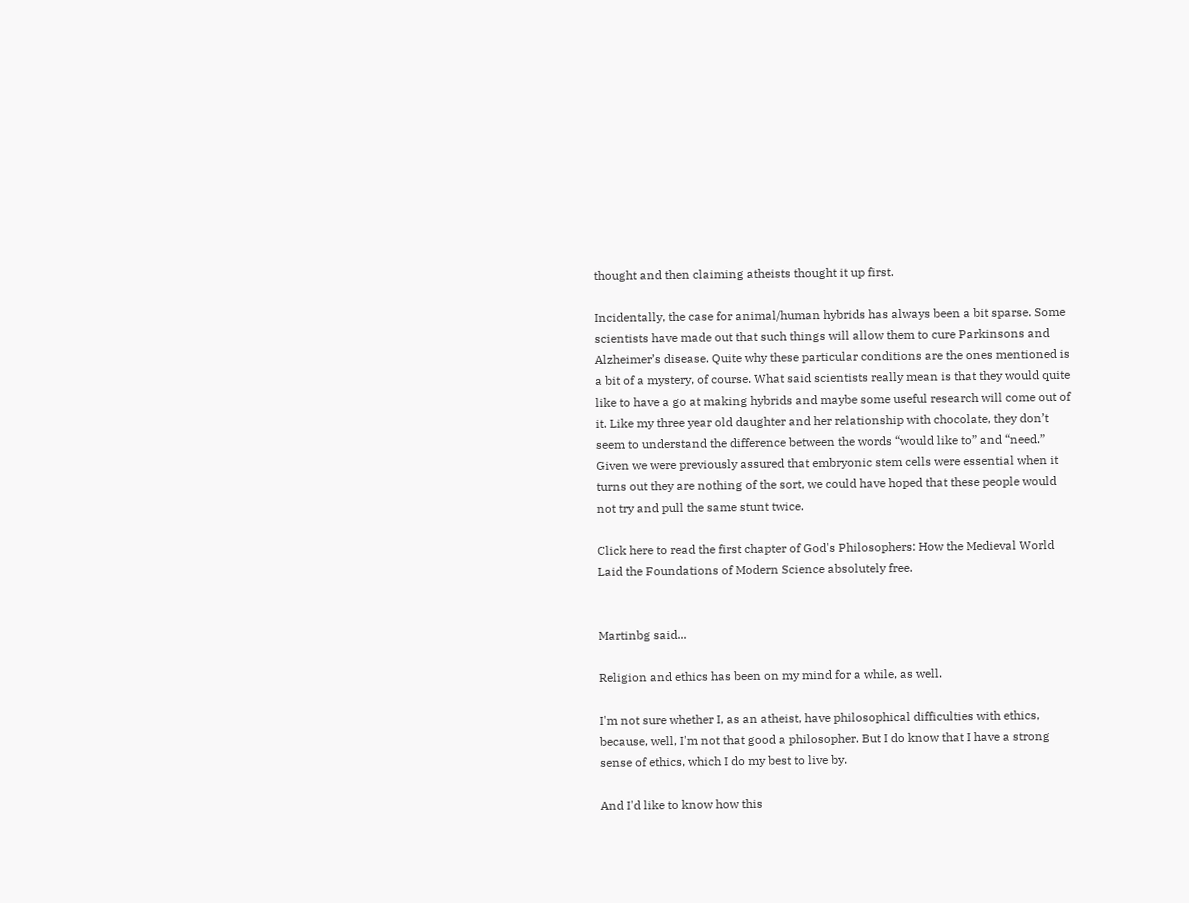thought and then claiming atheists thought it up first.

Incidentally, the case for animal/human hybrids has always been a bit sparse. Some scientists have made out that such things will allow them to cure Parkinsons and Alzheimer’s disease. Quite why these particular conditions are the ones mentioned is a bit of a mystery, of course. What said scientists really mean is that they would quite like to have a go at making hybrids and maybe some useful research will come out of it. Like my three year old daughter and her relationship with chocolate, they don’t seem to understand the difference between the words “would like to” and “need.” Given we were previously assured that embryonic stem cells were essential when it turns out they are nothing of the sort, we could have hoped that these people would not try and pull the same stunt twice.

Click here to read the first chapter of God's Philosophers: How the Medieval World Laid the Foundations of Modern Science absolutely free.


Martinbg said...

Religion and ethics has been on my mind for a while, as well.

I'm not sure whether I, as an atheist, have philosophical difficulties with ethics, because, well, I'm not that good a philosopher. But I do know that I have a strong sense of ethics, which I do my best to live by.

And I'd like to know how this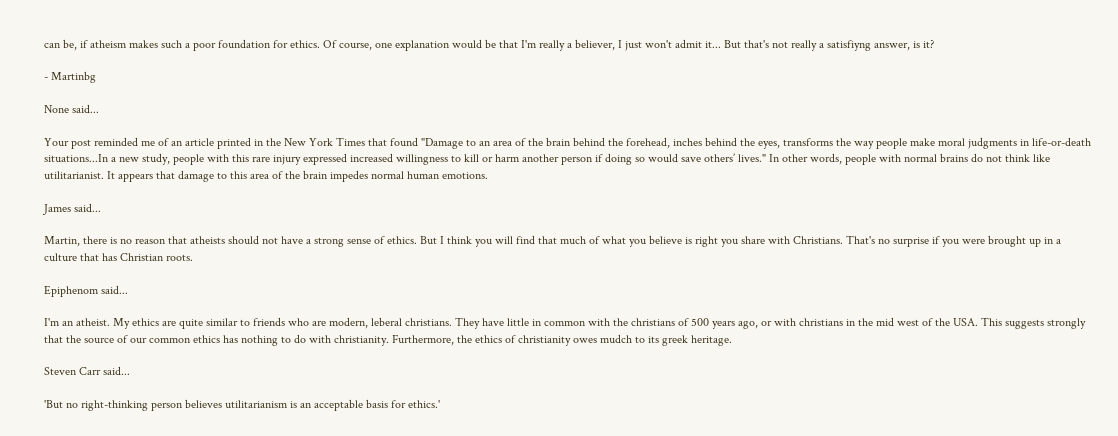can be, if atheism makes such a poor foundation for ethics. Of course, one explanation would be that I'm really a believer, I just won't admit it... But that's not really a satisfiyng answer, is it?

- Martinbg

None said...

Your post reminded me of an article printed in the New York Times that found "Damage to an area of the brain behind the forehead, inches behind the eyes, transforms the way people make moral judgments in life-or-death situations...In a new study, people with this rare injury expressed increased willingness to kill or harm another person if doing so would save others’ lives." In other words, people with normal brains do not think like utilitarianist. It appears that damage to this area of the brain impedes normal human emotions.

James said...

Martin, there is no reason that atheists should not have a strong sense of ethics. But I think you will find that much of what you believe is right you share with Christians. That's no surprise if you were brought up in a culture that has Christian roots.

Epiphenom said...

I'm an atheist. My ethics are quite similar to friends who are modern, leberal christians. They have little in common with the christians of 500 years ago, or with christians in the mid west of the USA. This suggests strongly that the source of our common ethics has nothing to do with christianity. Furthermore, the ethics of christianity owes mudch to its greek heritage.

Steven Carr said...

'But no right-thinking person believes utilitarianism is an acceptable basis for ethics.'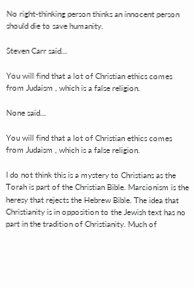No right-thinking person thinks an innocent person should die to save humanity.

Steven Carr said...

You will find that a lot of Christian ethics comes from Judaism , which is a false religion.

None said...

You will find that a lot of Christian ethics comes from Judaism , which is a false religion.

I do not think this is a mystery to Christians as the Torah is part of the Christian Bible. Marcionism is the heresy that rejects the Hebrew Bible. The idea that Christianity is in opposition to the Jewish text has no part in the tradition of Christianity. Much of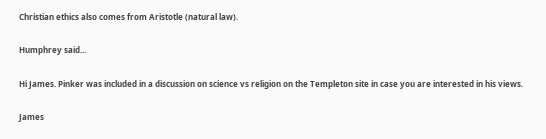Christian ethics also comes from Aristotle (natural law).

Humphrey said...

Hi James. Pinker was included in a discussion on science vs religion on the Templeton site in case you are interested in his views.

James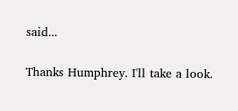said...

Thanks Humphrey. I'll take a look.